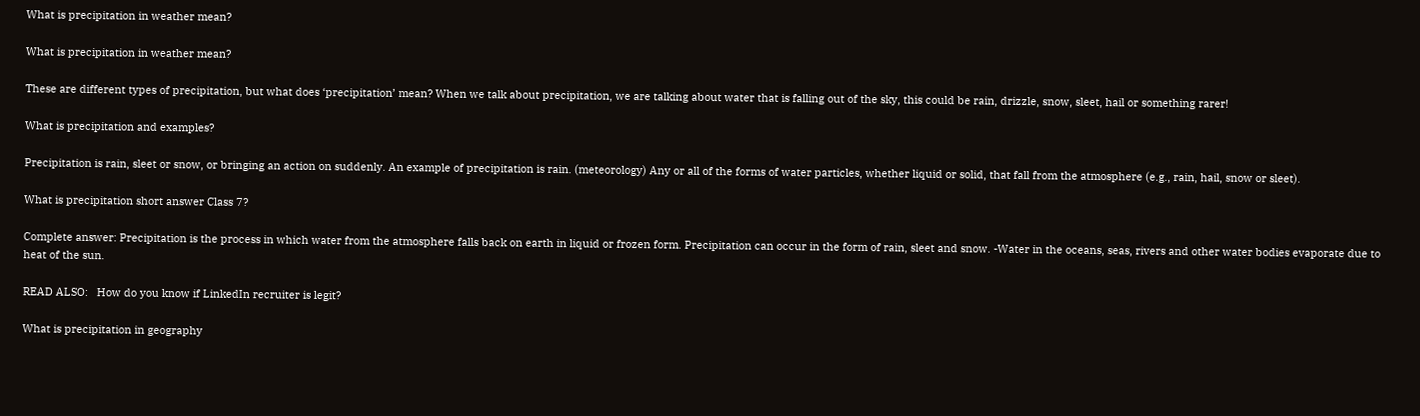What is precipitation in weather mean?

What is precipitation in weather mean?

These are different types of precipitation, but what does ‘precipitation’ mean? When we talk about precipitation, we are talking about water that is falling out of the sky, this could be rain, drizzle, snow, sleet, hail or something rarer!

What is precipitation and examples?

Precipitation is rain, sleet or snow, or bringing an action on suddenly. An example of precipitation is rain. (meteorology) Any or all of the forms of water particles, whether liquid or solid, that fall from the atmosphere (e.g., rain, hail, snow or sleet).

What is precipitation short answer Class 7?

Complete answer: Precipitation is the process in which water from the atmosphere falls back on earth in liquid or frozen form. Precipitation can occur in the form of rain, sleet and snow. -Water in the oceans, seas, rivers and other water bodies evaporate due to heat of the sun.

READ ALSO:   How do you know if LinkedIn recruiter is legit?

What is precipitation in geography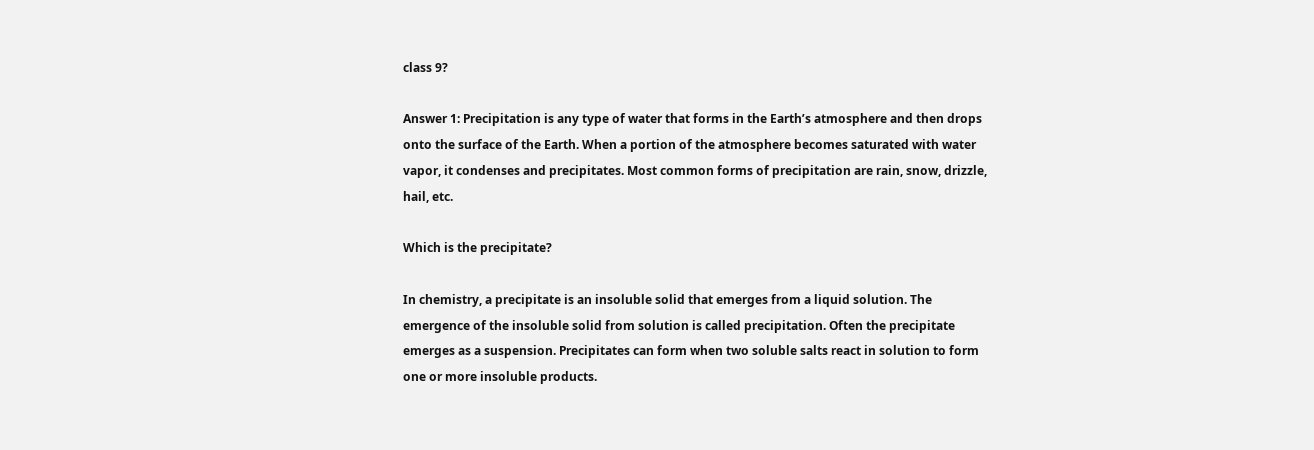class 9?

Answer 1: Precipitation is any type of water that forms in the Earth’s atmosphere and then drops onto the surface of the Earth. When a portion of the atmosphere becomes saturated with water vapor, it condenses and precipitates. Most common forms of precipitation are rain, snow, drizzle, hail, etc.

Which is the precipitate?

In chemistry, a precipitate is an insoluble solid that emerges from a liquid solution. The emergence of the insoluble solid from solution is called precipitation. Often the precipitate emerges as a suspension. Precipitates can form when two soluble salts react in solution to form one or more insoluble products.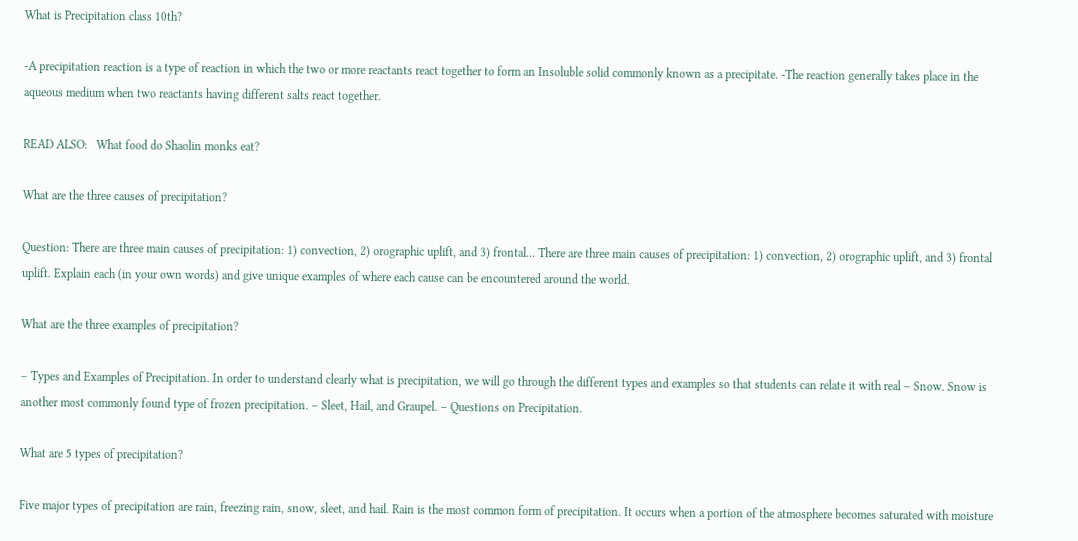What is Precipitation class 10th?

-A precipitation reaction is a type of reaction in which the two or more reactants react together to form an Insoluble solid commonly known as a precipitate. -The reaction generally takes place in the aqueous medium when two reactants having different salts react together.

READ ALSO:   What food do Shaolin monks eat?

What are the three causes of precipitation?

Question: There are three main causes of precipitation: 1) convection, 2) orographic uplift, and 3) frontal… There are three main causes of precipitation: 1) convection, 2) orographic uplift, and 3) frontal uplift. Explain each (in your own words) and give unique examples of where each cause can be encountered around the world.

What are the three examples of precipitation?

– Types and Examples of Precipitation. In order to understand clearly what is precipitation, we will go through the different types and examples so that students can relate it with real – Snow. Snow is another most commonly found type of frozen precipitation. – Sleet, Hail, and Graupel. – Questions on Precipitation.

What are 5 types of precipitation?

Five major types of precipitation are rain, freezing rain, snow, sleet, and hail. Rain is the most common form of precipitation. It occurs when a portion of the atmosphere becomes saturated with moisture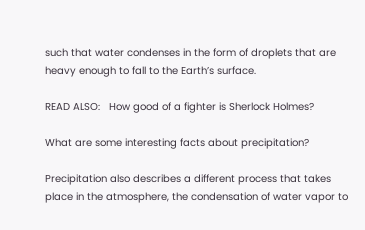such that water condenses in the form of droplets that are heavy enough to fall to the Earth’s surface.

READ ALSO:   How good of a fighter is Sherlock Holmes?

What are some interesting facts about precipitation?

Precipitation also describes a different process that takes place in the atmosphere, the condensation of water vapor to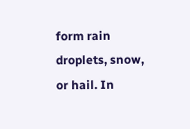form rain droplets, snow, or hail. In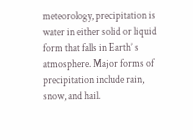meteorology, precipitation is water in either solid or liquid form that falls in Earth’ s atmosphere. Major forms of precipitation include rain, snow, and hail.